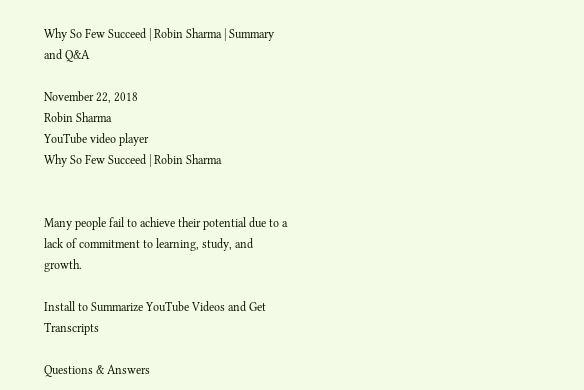Why So Few Succeed | Robin Sharma | Summary and Q&A

November 22, 2018
Robin Sharma
YouTube video player
Why So Few Succeed | Robin Sharma


Many people fail to achieve their potential due to a lack of commitment to learning, study, and growth.

Install to Summarize YouTube Videos and Get Transcripts

Questions & Answers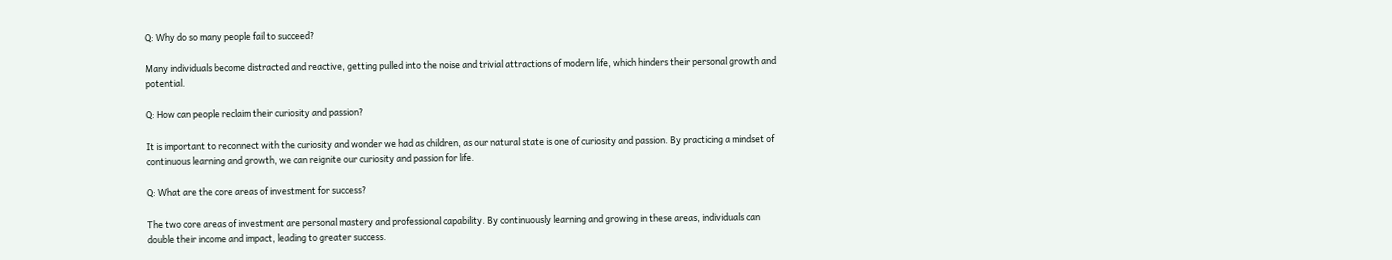Q: Why do so many people fail to succeed?

Many individuals become distracted and reactive, getting pulled into the noise and trivial attractions of modern life, which hinders their personal growth and potential.

Q: How can people reclaim their curiosity and passion?

It is important to reconnect with the curiosity and wonder we had as children, as our natural state is one of curiosity and passion. By practicing a mindset of continuous learning and growth, we can reignite our curiosity and passion for life.

Q: What are the core areas of investment for success?

The two core areas of investment are personal mastery and professional capability. By continuously learning and growing in these areas, individuals can double their income and impact, leading to greater success.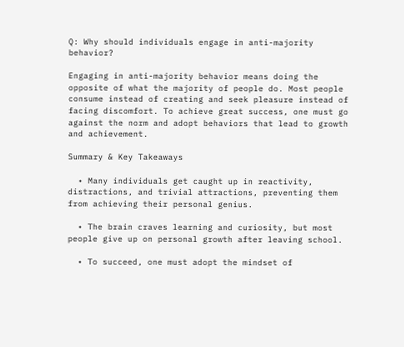Q: Why should individuals engage in anti-majority behavior?

Engaging in anti-majority behavior means doing the opposite of what the majority of people do. Most people consume instead of creating and seek pleasure instead of facing discomfort. To achieve great success, one must go against the norm and adopt behaviors that lead to growth and achievement.

Summary & Key Takeaways

  • Many individuals get caught up in reactivity, distractions, and trivial attractions, preventing them from achieving their personal genius.

  • The brain craves learning and curiosity, but most people give up on personal growth after leaving school.

  • To succeed, one must adopt the mindset of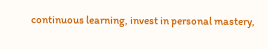continuous learning, invest in personal mastery,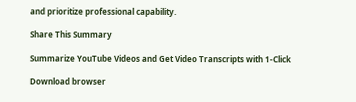and prioritize professional capability.

Share This Summary

Summarize YouTube Videos and Get Video Transcripts with 1-Click

Download browser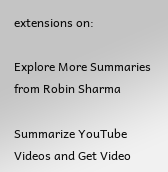extensions on:

Explore More Summaries from Robin Sharma

Summarize YouTube Videos and Get Video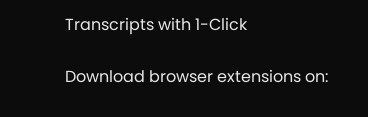Transcripts with 1-Click

Download browser extensions on: